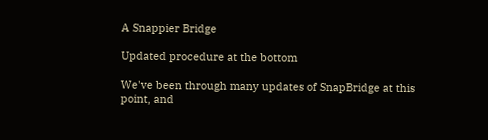A Snappier Bridge

Updated procedure at the bottom

We've been through many updates of SnapBridge at this point, and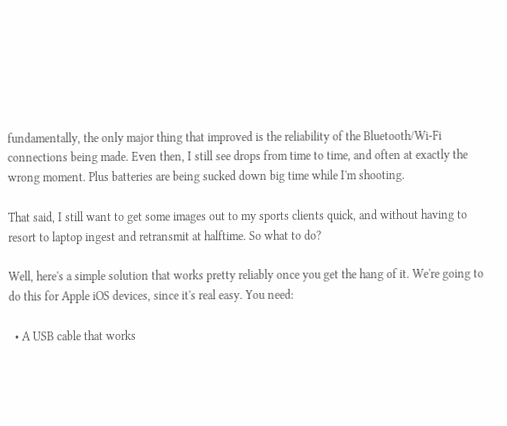fundamentally, the only major thing that improved is the reliability of the Bluetooth/Wi-Fi connections being made. Even then, I still see drops from time to time, and often at exactly the wrong moment. Plus batteries are being sucked down big time while I'm shooting.

That said, I still want to get some images out to my sports clients quick, and without having to resort to laptop ingest and retransmit at halftime. So what to do?

Well, here's a simple solution that works pretty reliably once you get the hang of it. We're going to do this for Apple iOS devices, since it's real easy. You need:

  • A USB cable that works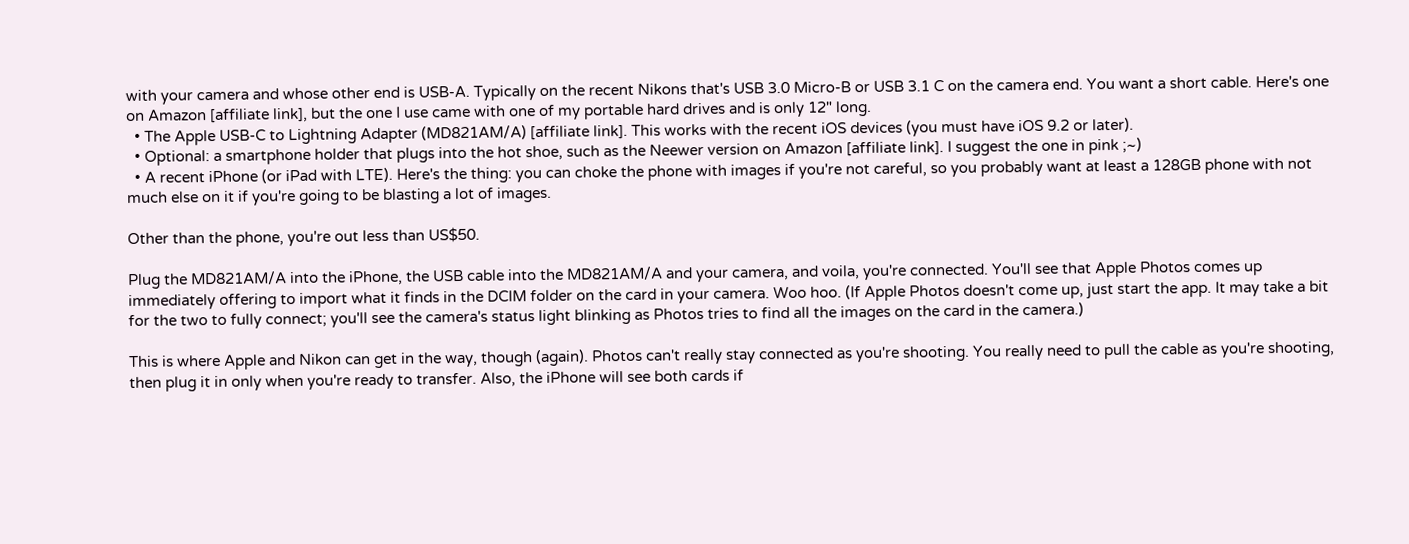with your camera and whose other end is USB-A. Typically on the recent Nikons that's USB 3.0 Micro-B or USB 3.1 C on the camera end. You want a short cable. Here's one on Amazon [affiliate link], but the one I use came with one of my portable hard drives and is only 12" long.
  • The Apple USB-C to Lightning Adapter (MD821AM/A) [affiliate link]. This works with the recent iOS devices (you must have iOS 9.2 or later).
  • Optional: a smartphone holder that plugs into the hot shoe, such as the Neewer version on Amazon [affiliate link]. I suggest the one in pink ;~)
  • A recent iPhone (or iPad with LTE). Here's the thing: you can choke the phone with images if you're not careful, so you probably want at least a 128GB phone with not much else on it if you're going to be blasting a lot of images.

Other than the phone, you're out less than US$50.

Plug the MD821AM/A into the iPhone, the USB cable into the MD821AM/A and your camera, and voila, you're connected. You'll see that Apple Photos comes up immediately offering to import what it finds in the DCIM folder on the card in your camera. Woo hoo. (If Apple Photos doesn't come up, just start the app. It may take a bit for the two to fully connect; you'll see the camera's status light blinking as Photos tries to find all the images on the card in the camera.)

This is where Apple and Nikon can get in the way, though (again). Photos can't really stay connected as you're shooting. You really need to pull the cable as you're shooting, then plug it in only when you're ready to transfer. Also, the iPhone will see both cards if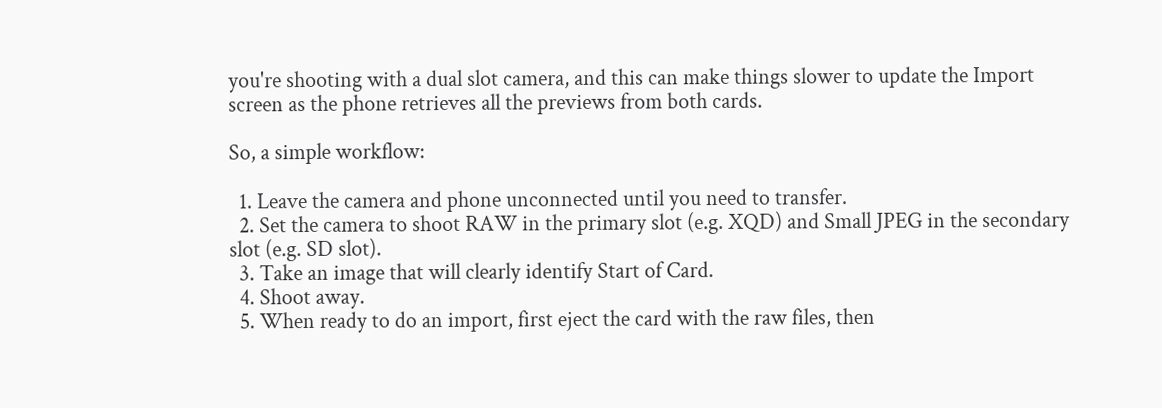you're shooting with a dual slot camera, and this can make things slower to update the Import screen as the phone retrieves all the previews from both cards.

So, a simple workflow:

  1. Leave the camera and phone unconnected until you need to transfer.
  2. Set the camera to shoot RAW in the primary slot (e.g. XQD) and Small JPEG in the secondary slot (e.g. SD slot).
  3. Take an image that will clearly identify Start of Card.
  4. Shoot away.
  5. When ready to do an import, first eject the card with the raw files, then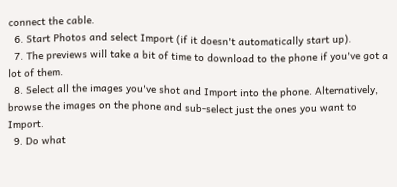connect the cable.
  6. Start Photos and select Import (if it doesn't automatically start up).
  7. The previews will take a bit of time to download to the phone if you've got a lot of them.
  8. Select all the images you've shot and Import into the phone. Alternatively, browse the images on the phone and sub-select just the ones you want to Import.
  9. Do what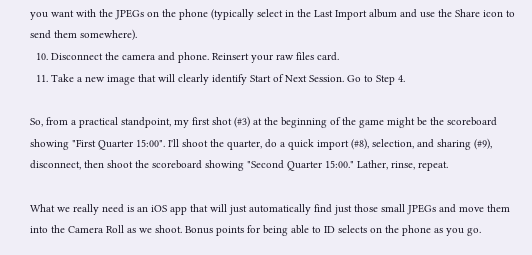you want with the JPEGs on the phone (typically select in the Last Import album and use the Share icon to send them somewhere).
  10. Disconnect the camera and phone. Reinsert your raw files card.
  11. Take a new image that will clearly identify Start of Next Session. Go to Step 4.

So, from a practical standpoint, my first shot (#3) at the beginning of the game might be the scoreboard showing "First Quarter 15:00". I'll shoot the quarter, do a quick import (#8), selection, and sharing (#9), disconnect, then shoot the scoreboard showing "Second Quarter 15:00." Lather, rinse, repeat.

What we really need is an iOS app that will just automatically find just those small JPEGs and move them into the Camera Roll as we shoot. Bonus points for being able to ID selects on the phone as you go.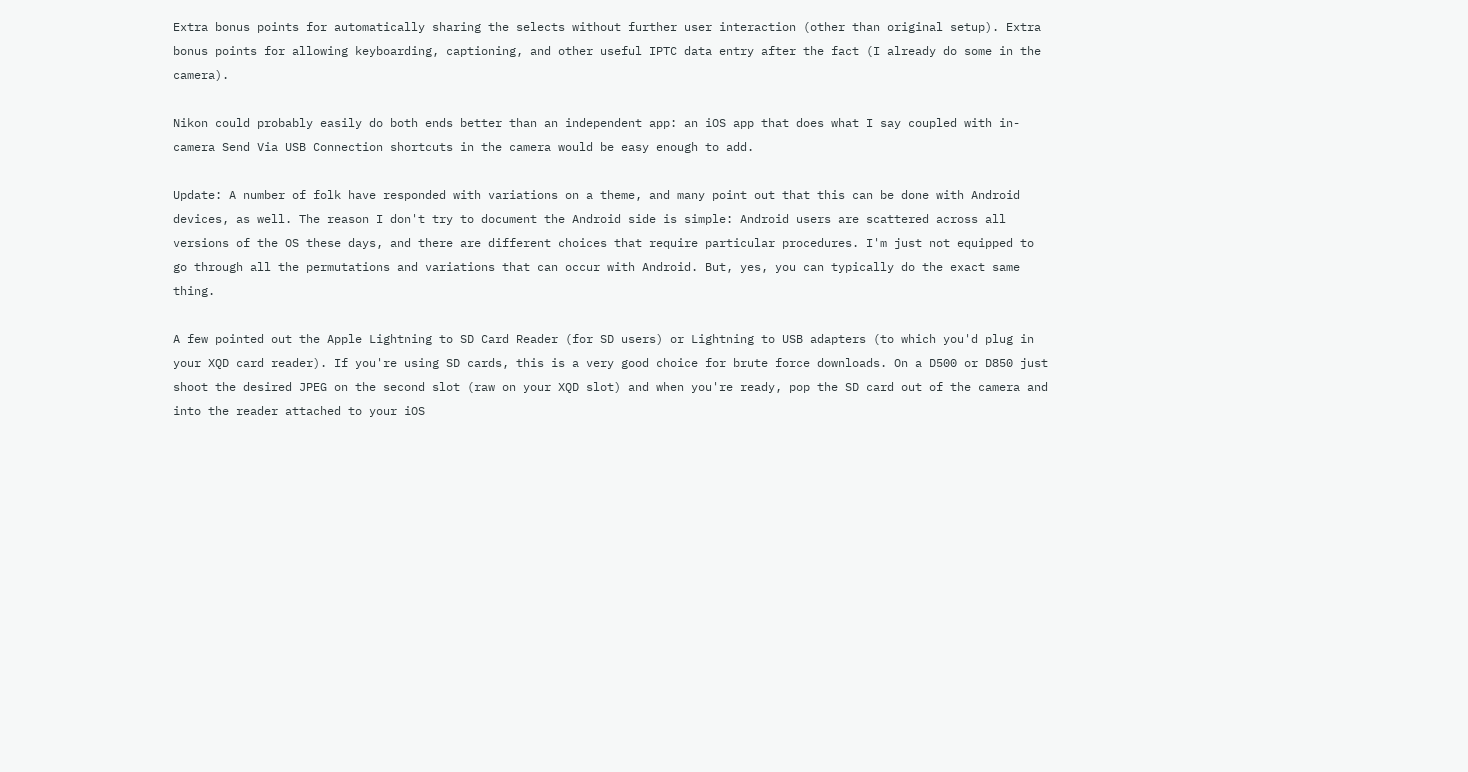Extra bonus points for automatically sharing the selects without further user interaction (other than original setup). Extra bonus points for allowing keyboarding, captioning, and other useful IPTC data entry after the fact (I already do some in the camera).

Nikon could probably easily do both ends better than an independent app: an iOS app that does what I say coupled with in-camera Send Via USB Connection shortcuts in the camera would be easy enough to add.

Update: A number of folk have responded with variations on a theme, and many point out that this can be done with Android devices, as well. The reason I don't try to document the Android side is simple: Android users are scattered across all versions of the OS these days, and there are different choices that require particular procedures. I'm just not equipped to go through all the permutations and variations that can occur with Android. But, yes, you can typically do the exact same thing.

A few pointed out the Apple Lightning to SD Card Reader (for SD users) or Lightning to USB adapters (to which you'd plug in your XQD card reader). If you're using SD cards, this is a very good choice for brute force downloads. On a D500 or D850 just shoot the desired JPEG on the second slot (raw on your XQD slot) and when you're ready, pop the SD card out of the camera and into the reader attached to your iOS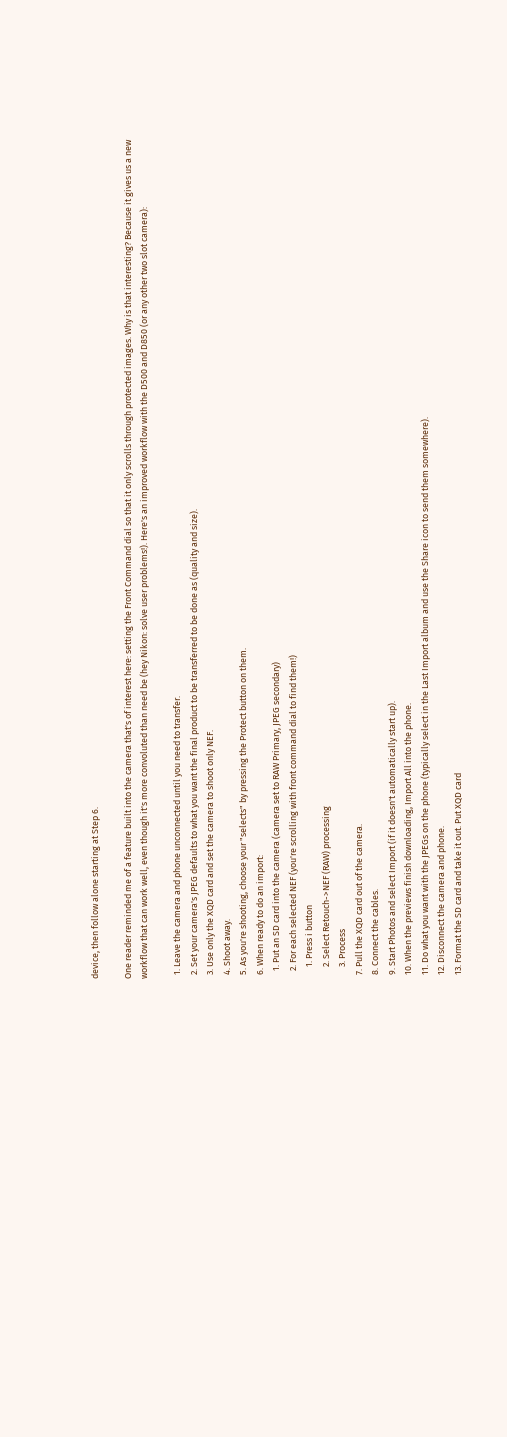device, then follow alone starting at Step 6.

One reader reminded me of a feature built into the camera that's of interest here: setting the Front Command dial so that it only scrolls through protected images. Why is that interesting? Because it gives us a new workflow that can work well, even though it's more convoluted than need be (hey Nikon: solve user problems!). Here's an improved workflow with the D500 and D850 (or any other two slot camera):

  1. Leave the camera and phone unconnected until you need to transfer.
  2. Set your camera's JPEG defaults to what you want the final product to be transferred to be done as (quality and size).
  3. Use only the XQD card and set the camera to shoot only NEF.
  4. Shoot away.
  5. As you're shooting, choose your "selects" by pressing the Protect button on them.
  6. When ready to do an import:
    1. Put an SD card into the camera (camera set to RAW Primary, JPEG secondary)
    2. For each selected NEF (you're scrolling with front command dial to find them!)
      1. Press i button
      2. Select Retouch->NEF (RAW) processing
      3. Process
  7. Pull the XQD card out of the camera.
  8. Connect the cables.
  9. Start Photos and select Import (if it doesn't automatically start up).
  10. When the previews finish downloading, Import All into the phone.
  11. Do what you want with the JPEGs on the phone (typically select in the Last Import album and use the Share icon to send them somewhere).
  12. Disconnect the camera and phone.
  13. Format the SD card and take it out. Put XQD card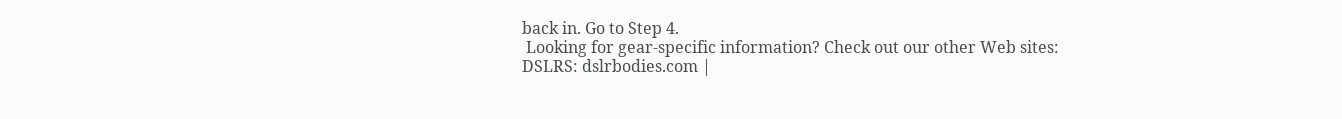back in. Go to Step 4.
 Looking for gear-specific information? Check out our other Web sites:
DSLRS: dslrbodies.com |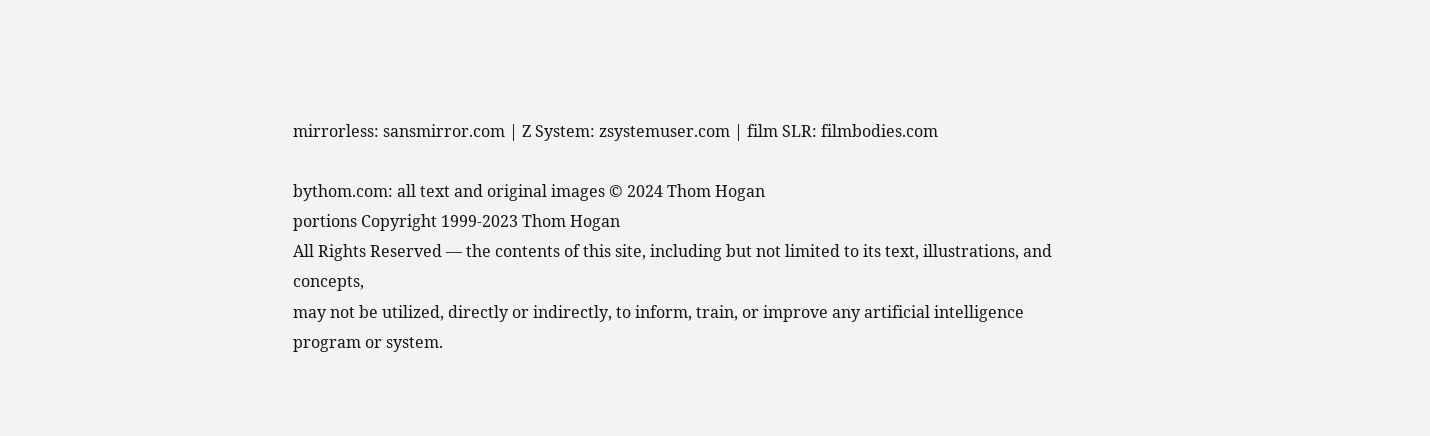mirrorless: sansmirror.com | Z System: zsystemuser.com | film SLR: filmbodies.com

bythom.com: all text and original images © 2024 Thom Hogan
portions Copyright 1999-2023 Thom Hogan
All Rights Reserved — the contents of this site, including but not limited to its text, illustrations, and concepts,
may not be utilized, directly or indirectly, to inform, train, or improve any artificial intelligence program or system.